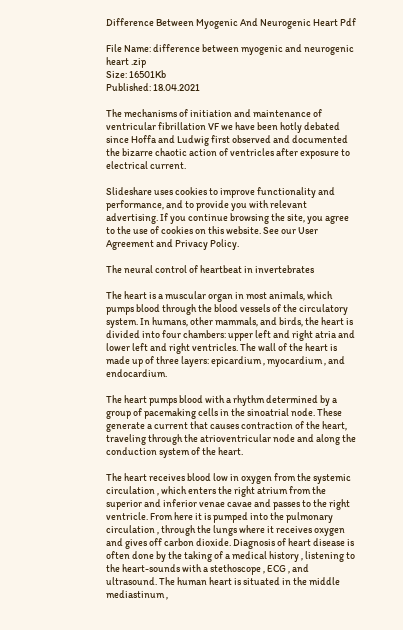Difference Between Myogenic And Neurogenic Heart Pdf

File Name: difference between myogenic and neurogenic heart .zip
Size: 16501Kb
Published: 18.04.2021

The mechanisms of initiation and maintenance of ventricular fibrillation VF we have been hotly debated since Hoffa and Ludwig first observed and documented the bizarre chaotic action of ventricles after exposure to electrical current.

Slideshare uses cookies to improve functionality and performance, and to provide you with relevant advertising. If you continue browsing the site, you agree to the use of cookies on this website. See our User Agreement and Privacy Policy.

The neural control of heartbeat in invertebrates

The heart is a muscular organ in most animals, which pumps blood through the blood vessels of the circulatory system. In humans, other mammals, and birds, the heart is divided into four chambers: upper left and right atria and lower left and right ventricles. The wall of the heart is made up of three layers: epicardium , myocardium , and endocardium.

The heart pumps blood with a rhythm determined by a group of pacemaking cells in the sinoatrial node. These generate a current that causes contraction of the heart, traveling through the atrioventricular node and along the conduction system of the heart.

The heart receives blood low in oxygen from the systemic circulation , which enters the right atrium from the superior and inferior venae cavae and passes to the right ventricle. From here it is pumped into the pulmonary circulation , through the lungs where it receives oxygen and gives off carbon dioxide. Diagnosis of heart disease is often done by the taking of a medical history , listening to the heart-sounds with a stethoscope , ECG , and ultrasound. The human heart is situated in the middle mediastinum ,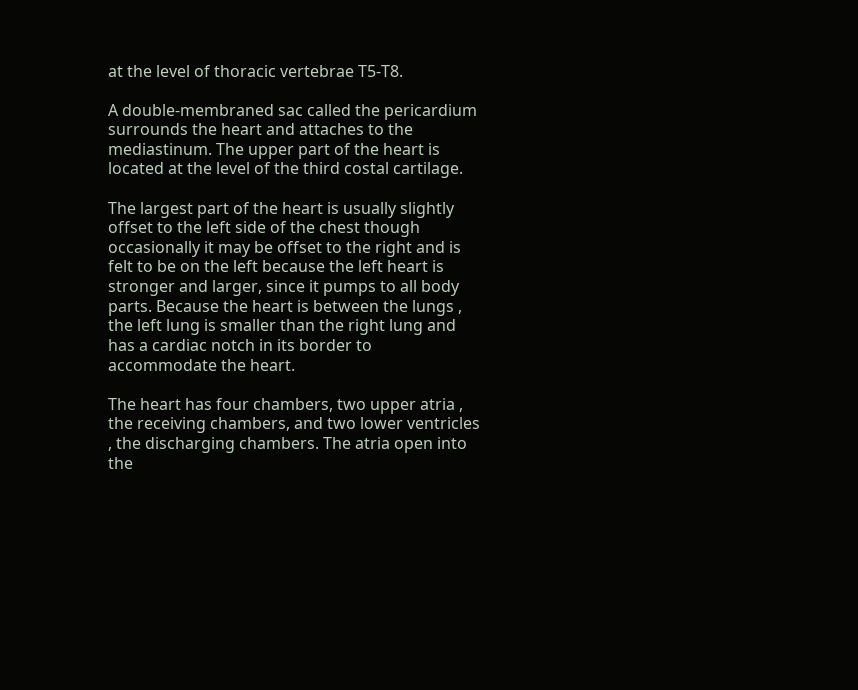at the level of thoracic vertebrae T5-T8.

A double-membraned sac called the pericardium surrounds the heart and attaches to the mediastinum. The upper part of the heart is located at the level of the third costal cartilage.

The largest part of the heart is usually slightly offset to the left side of the chest though occasionally it may be offset to the right and is felt to be on the left because the left heart is stronger and larger, since it pumps to all body parts. Because the heart is between the lungs , the left lung is smaller than the right lung and has a cardiac notch in its border to accommodate the heart.

The heart has four chambers, two upper atria , the receiving chambers, and two lower ventricles , the discharging chambers. The atria open into the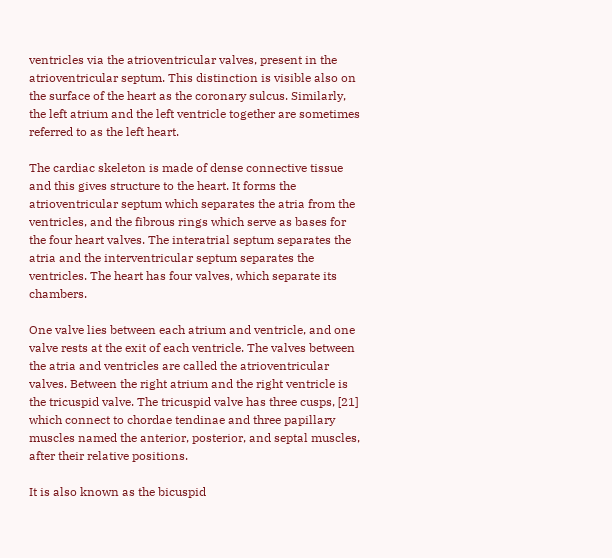ventricles via the atrioventricular valves, present in the atrioventricular septum. This distinction is visible also on the surface of the heart as the coronary sulcus. Similarly, the left atrium and the left ventricle together are sometimes referred to as the left heart.

The cardiac skeleton is made of dense connective tissue and this gives structure to the heart. It forms the atrioventricular septum which separates the atria from the ventricles, and the fibrous rings which serve as bases for the four heart valves. The interatrial septum separates the atria and the interventricular septum separates the ventricles. The heart has four valves, which separate its chambers.

One valve lies between each atrium and ventricle, and one valve rests at the exit of each ventricle. The valves between the atria and ventricles are called the atrioventricular valves. Between the right atrium and the right ventricle is the tricuspid valve. The tricuspid valve has three cusps, [21] which connect to chordae tendinae and three papillary muscles named the anterior, posterior, and septal muscles, after their relative positions.

It is also known as the bicuspid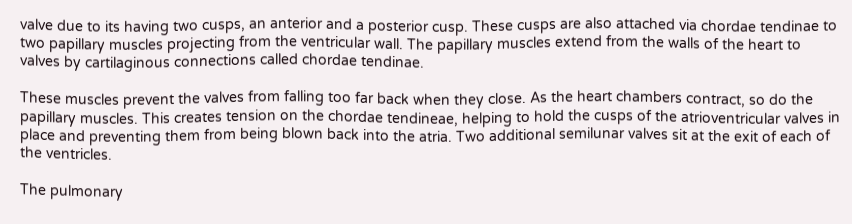valve due to its having two cusps, an anterior and a posterior cusp. These cusps are also attached via chordae tendinae to two papillary muscles projecting from the ventricular wall. The papillary muscles extend from the walls of the heart to valves by cartilaginous connections called chordae tendinae.

These muscles prevent the valves from falling too far back when they close. As the heart chambers contract, so do the papillary muscles. This creates tension on the chordae tendineae, helping to hold the cusps of the atrioventricular valves in place and preventing them from being blown back into the atria. Two additional semilunar valves sit at the exit of each of the ventricles.

The pulmonary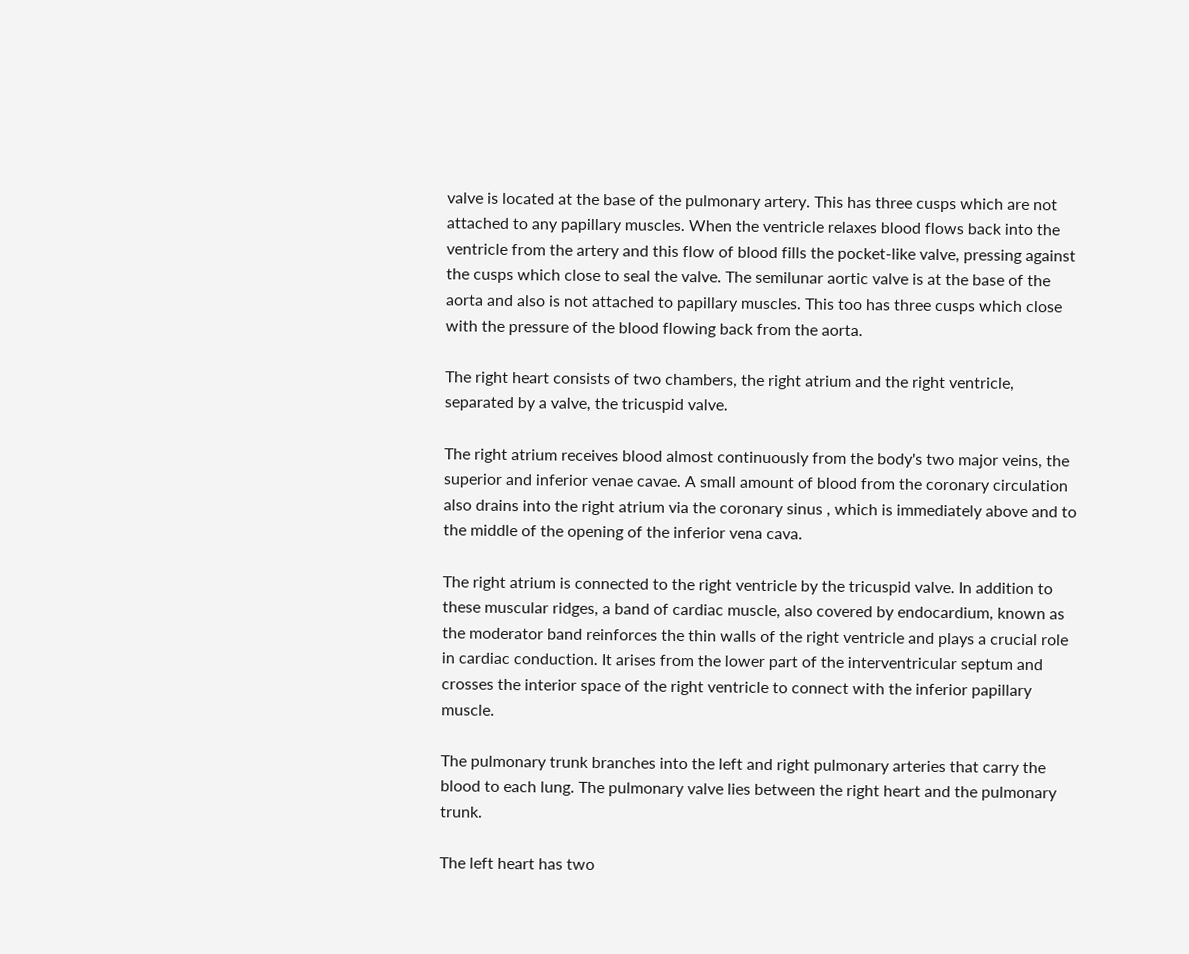valve is located at the base of the pulmonary artery. This has three cusps which are not attached to any papillary muscles. When the ventricle relaxes blood flows back into the ventricle from the artery and this flow of blood fills the pocket-like valve, pressing against the cusps which close to seal the valve. The semilunar aortic valve is at the base of the aorta and also is not attached to papillary muscles. This too has three cusps which close with the pressure of the blood flowing back from the aorta.

The right heart consists of two chambers, the right atrium and the right ventricle, separated by a valve, the tricuspid valve.

The right atrium receives blood almost continuously from the body's two major veins, the superior and inferior venae cavae. A small amount of blood from the coronary circulation also drains into the right atrium via the coronary sinus , which is immediately above and to the middle of the opening of the inferior vena cava.

The right atrium is connected to the right ventricle by the tricuspid valve. In addition to these muscular ridges, a band of cardiac muscle, also covered by endocardium, known as the moderator band reinforces the thin walls of the right ventricle and plays a crucial role in cardiac conduction. It arises from the lower part of the interventricular septum and crosses the interior space of the right ventricle to connect with the inferior papillary muscle.

The pulmonary trunk branches into the left and right pulmonary arteries that carry the blood to each lung. The pulmonary valve lies between the right heart and the pulmonary trunk.

The left heart has two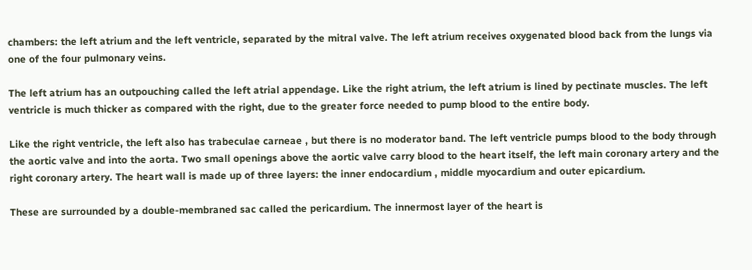chambers: the left atrium and the left ventricle, separated by the mitral valve. The left atrium receives oxygenated blood back from the lungs via one of the four pulmonary veins.

The left atrium has an outpouching called the left atrial appendage. Like the right atrium, the left atrium is lined by pectinate muscles. The left ventricle is much thicker as compared with the right, due to the greater force needed to pump blood to the entire body.

Like the right ventricle, the left also has trabeculae carneae , but there is no moderator band. The left ventricle pumps blood to the body through the aortic valve and into the aorta. Two small openings above the aortic valve carry blood to the heart itself, the left main coronary artery and the right coronary artery. The heart wall is made up of three layers: the inner endocardium , middle myocardium and outer epicardium.

These are surrounded by a double-membraned sac called the pericardium. The innermost layer of the heart is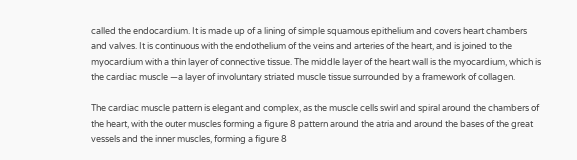called the endocardium. It is made up of a lining of simple squamous epithelium and covers heart chambers and valves. It is continuous with the endothelium of the veins and arteries of the heart, and is joined to the myocardium with a thin layer of connective tissue. The middle layer of the heart wall is the myocardium, which is the cardiac muscle —a layer of involuntary striated muscle tissue surrounded by a framework of collagen.

The cardiac muscle pattern is elegant and complex, as the muscle cells swirl and spiral around the chambers of the heart, with the outer muscles forming a figure 8 pattern around the atria and around the bases of the great vessels and the inner muscles, forming a figure 8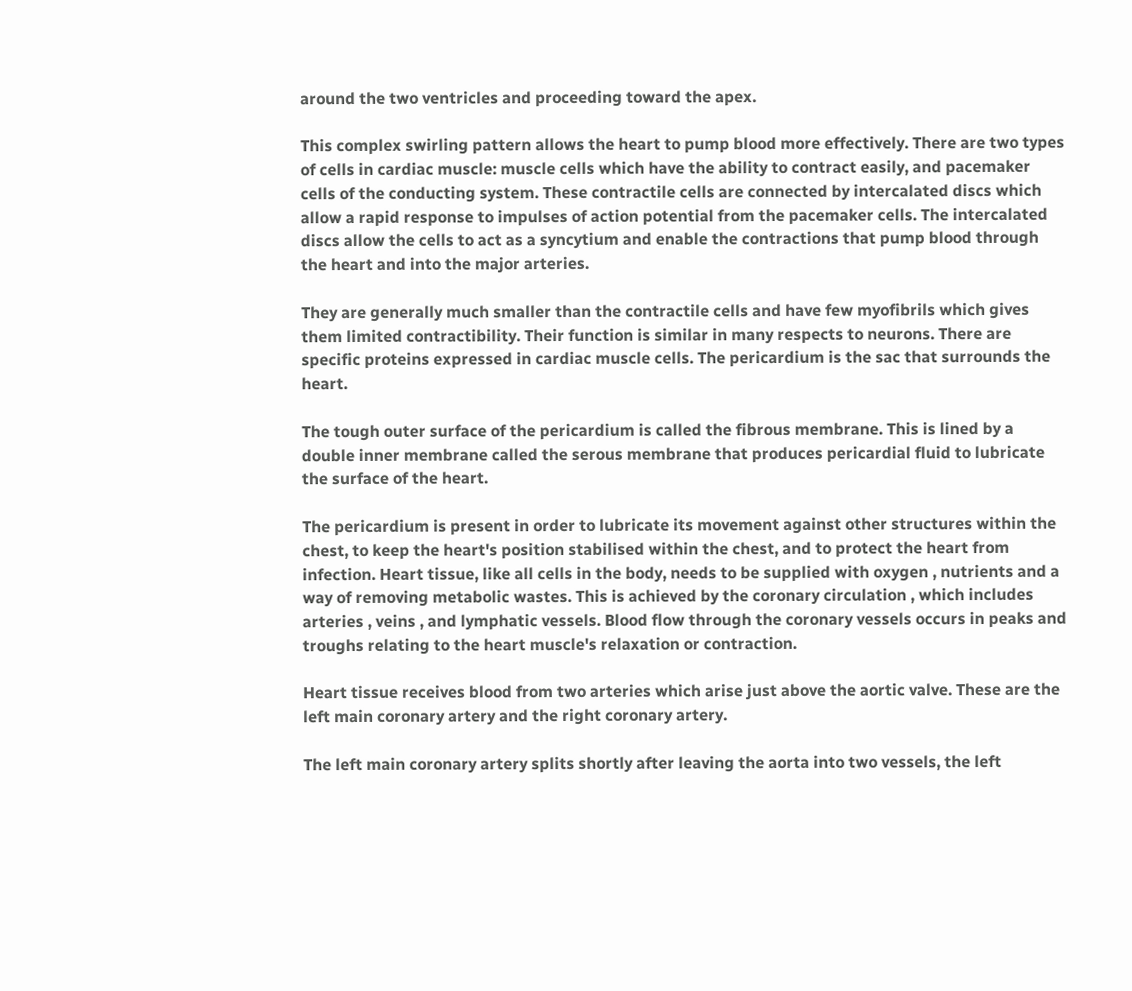around the two ventricles and proceeding toward the apex.

This complex swirling pattern allows the heart to pump blood more effectively. There are two types of cells in cardiac muscle: muscle cells which have the ability to contract easily, and pacemaker cells of the conducting system. These contractile cells are connected by intercalated discs which allow a rapid response to impulses of action potential from the pacemaker cells. The intercalated discs allow the cells to act as a syncytium and enable the contractions that pump blood through the heart and into the major arteries.

They are generally much smaller than the contractile cells and have few myofibrils which gives them limited contractibility. Their function is similar in many respects to neurons. There are specific proteins expressed in cardiac muscle cells. The pericardium is the sac that surrounds the heart.

The tough outer surface of the pericardium is called the fibrous membrane. This is lined by a double inner membrane called the serous membrane that produces pericardial fluid to lubricate the surface of the heart.

The pericardium is present in order to lubricate its movement against other structures within the chest, to keep the heart's position stabilised within the chest, and to protect the heart from infection. Heart tissue, like all cells in the body, needs to be supplied with oxygen , nutrients and a way of removing metabolic wastes. This is achieved by the coronary circulation , which includes arteries , veins , and lymphatic vessels. Blood flow through the coronary vessels occurs in peaks and troughs relating to the heart muscle's relaxation or contraction.

Heart tissue receives blood from two arteries which arise just above the aortic valve. These are the left main coronary artery and the right coronary artery.

The left main coronary artery splits shortly after leaving the aorta into two vessels, the left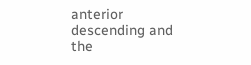anterior descending and the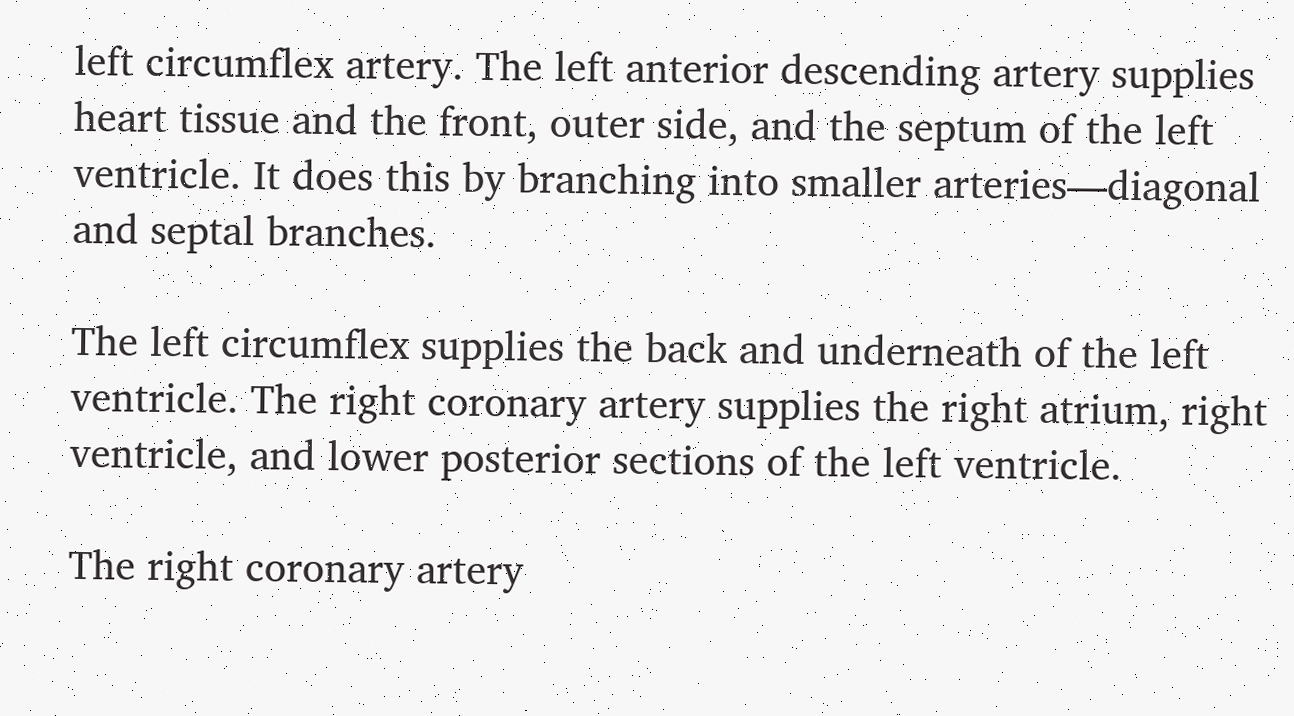left circumflex artery. The left anterior descending artery supplies heart tissue and the front, outer side, and the septum of the left ventricle. It does this by branching into smaller arteries—diagonal and septal branches.

The left circumflex supplies the back and underneath of the left ventricle. The right coronary artery supplies the right atrium, right ventricle, and lower posterior sections of the left ventricle.

The right coronary artery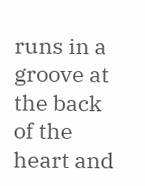runs in a groove at the back of the heart and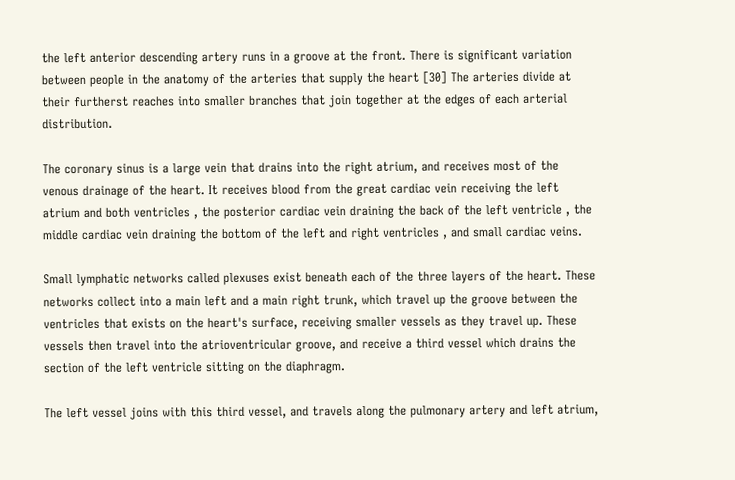the left anterior descending artery runs in a groove at the front. There is significant variation between people in the anatomy of the arteries that supply the heart [30] The arteries divide at their furtherst reaches into smaller branches that join together at the edges of each arterial distribution.

The coronary sinus is a large vein that drains into the right atrium, and receives most of the venous drainage of the heart. It receives blood from the great cardiac vein receiving the left atrium and both ventricles , the posterior cardiac vein draining the back of the left ventricle , the middle cardiac vein draining the bottom of the left and right ventricles , and small cardiac veins.

Small lymphatic networks called plexuses exist beneath each of the three layers of the heart. These networks collect into a main left and a main right trunk, which travel up the groove between the ventricles that exists on the heart's surface, receiving smaller vessels as they travel up. These vessels then travel into the atrioventricular groove, and receive a third vessel which drains the section of the left ventricle sitting on the diaphragm.

The left vessel joins with this third vessel, and travels along the pulmonary artery and left atrium,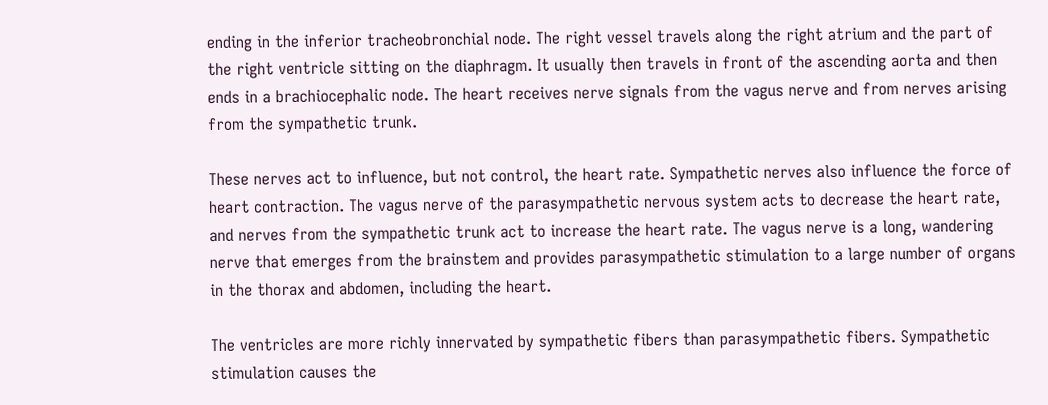ending in the inferior tracheobronchial node. The right vessel travels along the right atrium and the part of the right ventricle sitting on the diaphragm. It usually then travels in front of the ascending aorta and then ends in a brachiocephalic node. The heart receives nerve signals from the vagus nerve and from nerves arising from the sympathetic trunk.

These nerves act to influence, but not control, the heart rate. Sympathetic nerves also influence the force of heart contraction. The vagus nerve of the parasympathetic nervous system acts to decrease the heart rate, and nerves from the sympathetic trunk act to increase the heart rate. The vagus nerve is a long, wandering nerve that emerges from the brainstem and provides parasympathetic stimulation to a large number of organs in the thorax and abdomen, including the heart.

The ventricles are more richly innervated by sympathetic fibers than parasympathetic fibers. Sympathetic stimulation causes the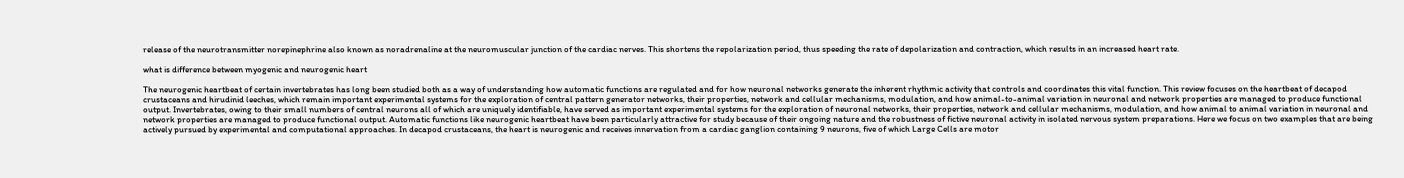release of the neurotransmitter norepinephrine also known as noradrenaline at the neuromuscular junction of the cardiac nerves. This shortens the repolarization period, thus speeding the rate of depolarization and contraction, which results in an increased heart rate.

what is difference between myogenic and neurogenic heart

The neurogenic heartbeat of certain invertebrates has long been studied both as a way of understanding how automatic functions are regulated and for how neuronal networks generate the inherent rhythmic activity that controls and coordinates this vital function. This review focuses on the heartbeat of decapod crustaceans and hirudinid leeches, which remain important experimental systems for the exploration of central pattern generator networks, their properties, network and cellular mechanisms, modulation, and how animal-to-animal variation in neuronal and network properties are managed to produce functional output. Invertebrates, owing to their small numbers of central neurons all of which are uniquely identifiable, have served as important experimental systems for the exploration of neuronal networks, their properties, network and cellular mechanisms, modulation, and how animal to animal variation in neuronal and network properties are managed to produce functional output. Automatic functions like neurogenic heartbeat have been particularly attractive for study because of their ongoing nature and the robustness of fictive neuronal activity in isolated nervous system preparations. Here we focus on two examples that are being actively pursued by experimental and computational approaches. In decapod crustaceans, the heart is neurogenic and receives innervation from a cardiac ganglion containing 9 neurons, five of which Large Cells are motor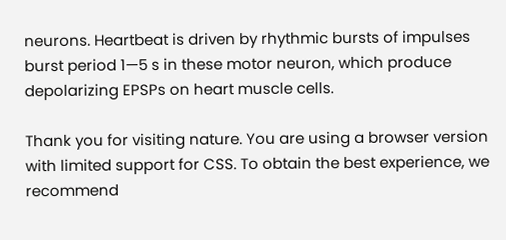neurons. Heartbeat is driven by rhythmic bursts of impulses burst period 1—5 s in these motor neuron, which produce depolarizing EPSPs on heart muscle cells.

Thank you for visiting nature. You are using a browser version with limited support for CSS. To obtain the best experience, we recommend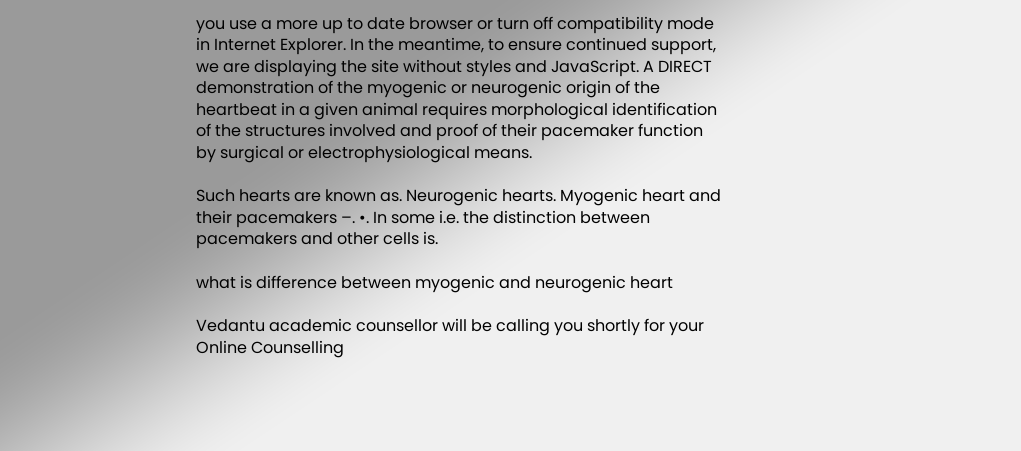you use a more up to date browser or turn off compatibility mode in Internet Explorer. In the meantime, to ensure continued support, we are displaying the site without styles and JavaScript. A DIRECT demonstration of the myogenic or neurogenic origin of the heartbeat in a given animal requires morphological identification of the structures involved and proof of their pacemaker function by surgical or electrophysiological means.

Such hearts are known as. Neurogenic hearts. Myogenic heart and their pacemakers –. •. In some i.e. the distinction between pacemakers and other cells is.

what is difference between myogenic and neurogenic heart

Vedantu academic counsellor will be calling you shortly for your Online Counselling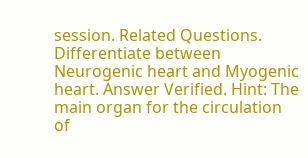session. Related Questions. Differentiate between Neurogenic heart and Myogenic heart. Answer Verified. Hint: The main organ for the circulation of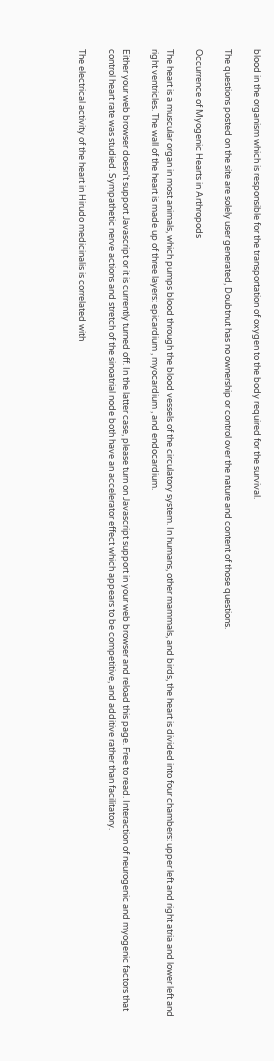blood in the organism which is responsible for the transportation of oxygen to the body required for the survival.

The questions posted on the site are solely user generated, Doubtnut has no ownership or control over the nature and content of those questions.

Occurrence of Myogenic Hearts in Arthropods

The heart is a muscular organ in most animals, which pumps blood through the blood vessels of the circulatory system. In humans, other mammals, and birds, the heart is divided into four chambers: upper left and right atria and lower left and right ventricles. The wall of the heart is made up of three layers: epicardium , myocardium , and endocardium.

Either your web browser doesn't support Javascript or it is currently turned off. In the latter case, please turn on Javascript support in your web browser and reload this page. Free to read. Interaction of neurogenic and myogenic factors that control heart rate was studied. Sympathetic nerve actions and stretch of the sinoatrial node both have an accelerator effect which appears to be competitive, and additive rather than facilitatory.

The electrical activity of the heart in Hirudo medicinalis is correlated with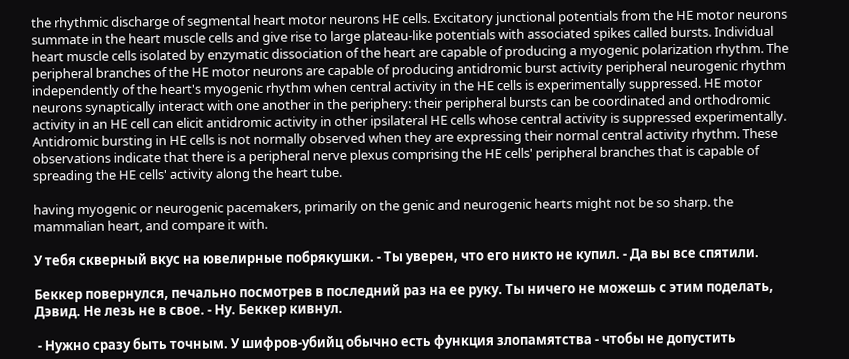the rhythmic discharge of segmental heart motor neurons HE cells. Excitatory junctional potentials from the HE motor neurons summate in the heart muscle cells and give rise to large plateau-like potentials with associated spikes called bursts. Individual heart muscle cells isolated by enzymatic dissociation of the heart are capable of producing a myogenic polarization rhythm. The peripheral branches of the HE motor neurons are capable of producing antidromic burst activity peripheral neurogenic rhythm independently of the heart's myogenic rhythm when central activity in the HE cells is experimentally suppressed. HE motor neurons synaptically interact with one another in the periphery: their peripheral bursts can be coordinated and orthodromic activity in an HE cell can elicit antidromic activity in other ipsilateral HE cells whose central activity is suppressed experimentally. Antidromic bursting in HE cells is not normally observed when they are expressing their normal central activity rhythm. These observations indicate that there is a peripheral nerve plexus comprising the HE cells' peripheral branches that is capable of spreading the HE cells' activity along the heart tube.

having myogenic or neurogenic pacemakers, primarily on the genic and neurogenic hearts might not be so sharp. the mammalian heart, and compare it with.

У тебя скверный вкус на ювелирные побрякушки. - Ты уверен, что его никто не купил. - Да вы все спятили.

Беккер повернулся, печально посмотрев в последний раз на ее руку. Ты ничего не можешь с этим поделать, Дэвид. Не лезь не в свое. - Ну. Беккер кивнул.

 - Нужно сразу быть точным. У шифров-убийц обычно есть функция злопамятства - чтобы не допустить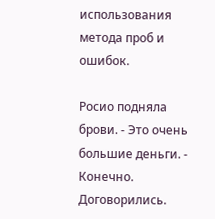использования метода проб и ошибок.

Росио подняла брови. - Это очень большие деньги. - Конечно. Договорились.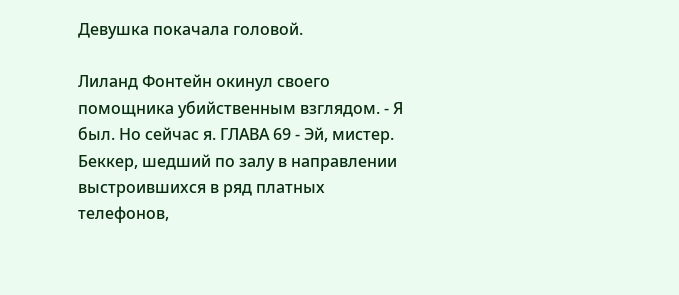Девушка покачала головой.

Лиланд Фонтейн окинул своего помощника убийственным взглядом. - Я был. Но сейчас я. ГЛАВА 69 - Эй, мистер. Беккер, шедший по залу в направлении выстроившихся в ряд платных телефонов,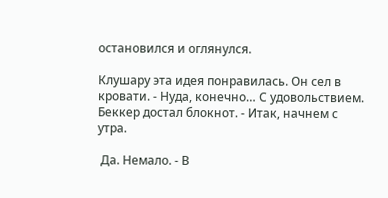остановился и оглянулся.

Клушару эта идея понравилась. Он сел в кровати. - Нуда, конечно… С удовольствием. Беккер достал блокнот. - Итак, начнем с утра.

 Да. Немало. - В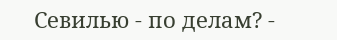Севилью - по делам? -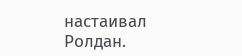настаивал Ролдан.